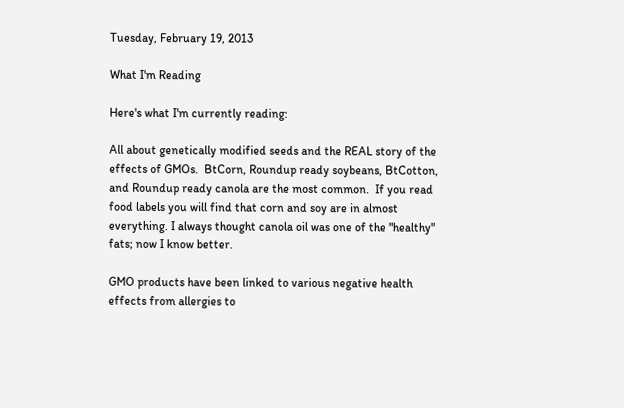Tuesday, February 19, 2013

What I'm Reading

Here's what I'm currently reading:

All about genetically modified seeds and the REAL story of the effects of GMOs.  BtCorn, Roundup ready soybeans, BtCotton,  and Roundup ready canola are the most common.  If you read food labels you will find that corn and soy are in almost everything. I always thought canola oil was one of the "healthy" fats; now I know better.

GMO products have been linked to various negative health effects from allergies to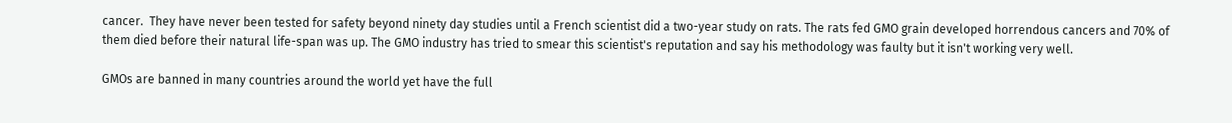cancer.  They have never been tested for safety beyond ninety day studies until a French scientist did a two-year study on rats. The rats fed GMO grain developed horrendous cancers and 70% of them died before their natural life-span was up. The GMO industry has tried to smear this scientist's reputation and say his methodology was faulty but it isn't working very well.

GMOs are banned in many countries around the world yet have the full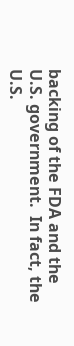backing of the FDA and the U.S. government.  In fact, the U.S.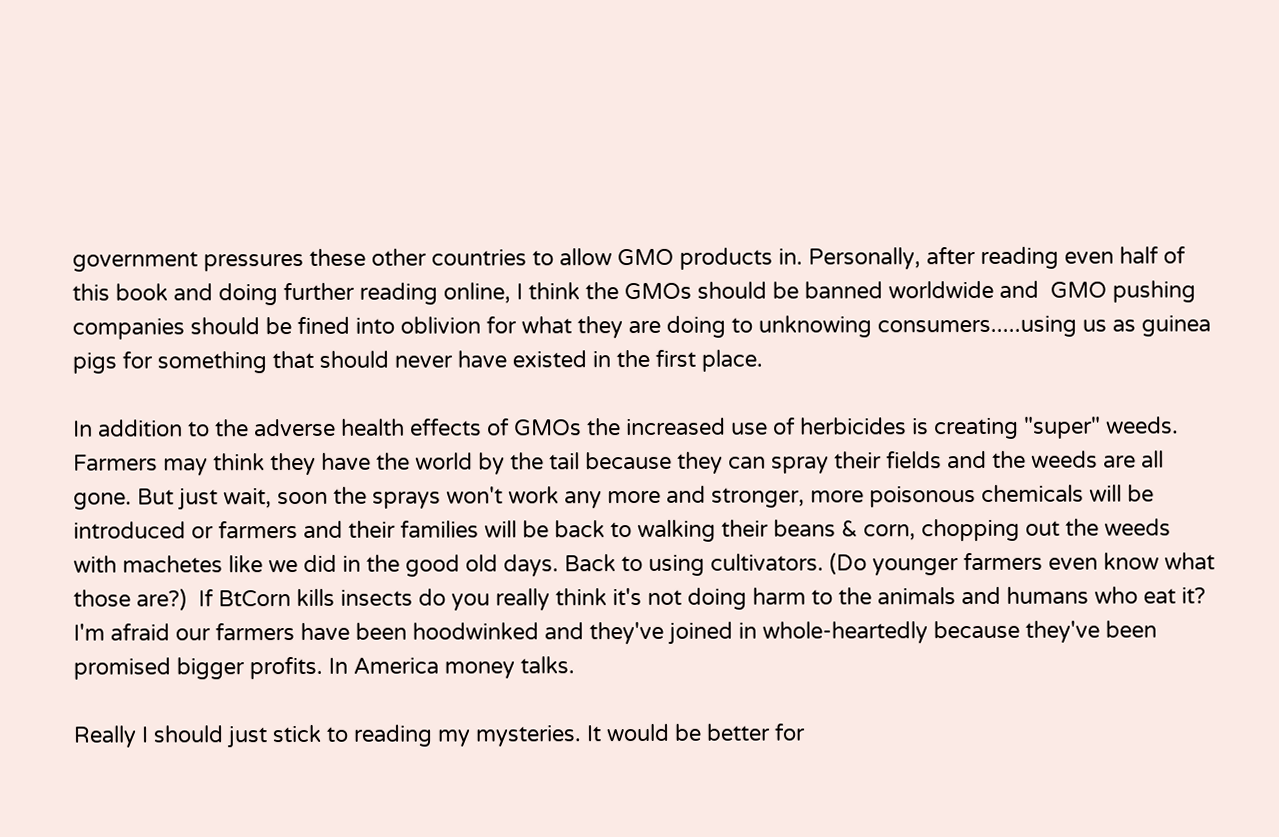government pressures these other countries to allow GMO products in. Personally, after reading even half of this book and doing further reading online, I think the GMOs should be banned worldwide and  GMO pushing companies should be fined into oblivion for what they are doing to unknowing consumers.....using us as guinea pigs for something that should never have existed in the first place.

In addition to the adverse health effects of GMOs the increased use of herbicides is creating "super" weeds.  Farmers may think they have the world by the tail because they can spray their fields and the weeds are all gone. But just wait, soon the sprays won't work any more and stronger, more poisonous chemicals will be introduced or farmers and their families will be back to walking their beans & corn, chopping out the weeds with machetes like we did in the good old days. Back to using cultivators. (Do younger farmers even know what those are?)  If BtCorn kills insects do you really think it's not doing harm to the animals and humans who eat it?  I'm afraid our farmers have been hoodwinked and they've joined in whole-heartedly because they've been promised bigger profits. In America money talks.

Really I should just stick to reading my mysteries. It would be better for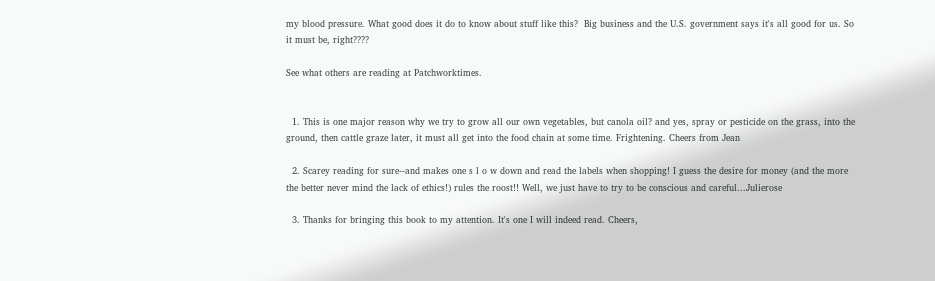my blood pressure. What good does it do to know about stuff like this?  Big business and the U.S. government says it's all good for us. So it must be, right????

See what others are reading at Patchworktimes.


  1. This is one major reason why we try to grow all our own vegetables, but canola oil? and yes, spray or pesticide on the grass, into the ground, then cattle graze later, it must all get into the food chain at some time. Frightening. Cheers from Jean

  2. Scarey reading for sure--and makes one s l o w down and read the labels when shopping! I guess the desire for money (and the more the better never mind the lack of ethics!) rules the roost!! Well, we just have to try to be conscious and careful...Julierose

  3. Thanks for bringing this book to my attention. It's one I will indeed read. Cheers,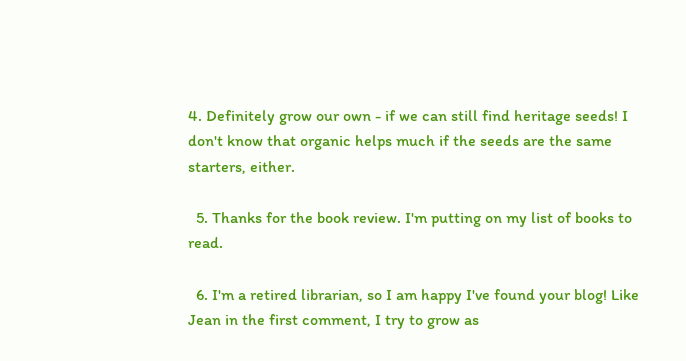4. Definitely grow our own - if we can still find heritage seeds! I don't know that organic helps much if the seeds are the same starters, either.

  5. Thanks for the book review. I'm putting on my list of books to read.

  6. I'm a retired librarian, so I am happy I've found your blog! Like Jean in the first comment, I try to grow as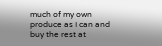much of my own produce as I can and buy the rest at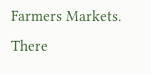Farmers Markets. There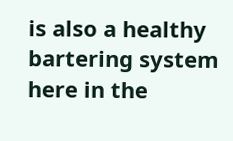is also a healthy bartering system here in the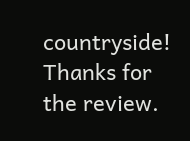countryside! Thanks for the review.